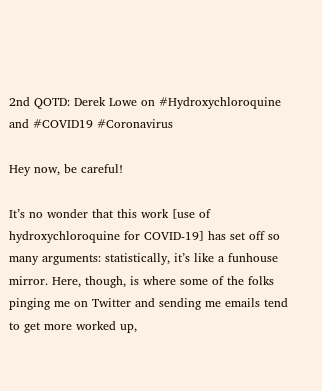2nd QOTD: Derek Lowe on #Hydroxychloroquine and #COVID19 #Coronavirus

Hey now, be careful!

It’s no wonder that this work [use of hydroxychloroquine for COVID-19] has set off so many arguments: statistically, it’s like a funhouse mirror. Here, though, is where some of the folks pinging me on Twitter and sending me emails tend to get more worked up,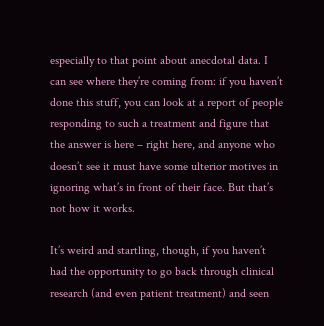especially to that point about anecdotal data. I can see where they’re coming from: if you haven’t done this stuff, you can look at a report of people responding to such a treatment and figure that the answer is here – right here, and anyone who doesn’t see it must have some ulterior motives in ignoring what’s in front of their face. But that’s not how it works.

It’s weird and startling, though, if you haven’t had the opportunity to go back through clinical research (and even patient treatment) and seen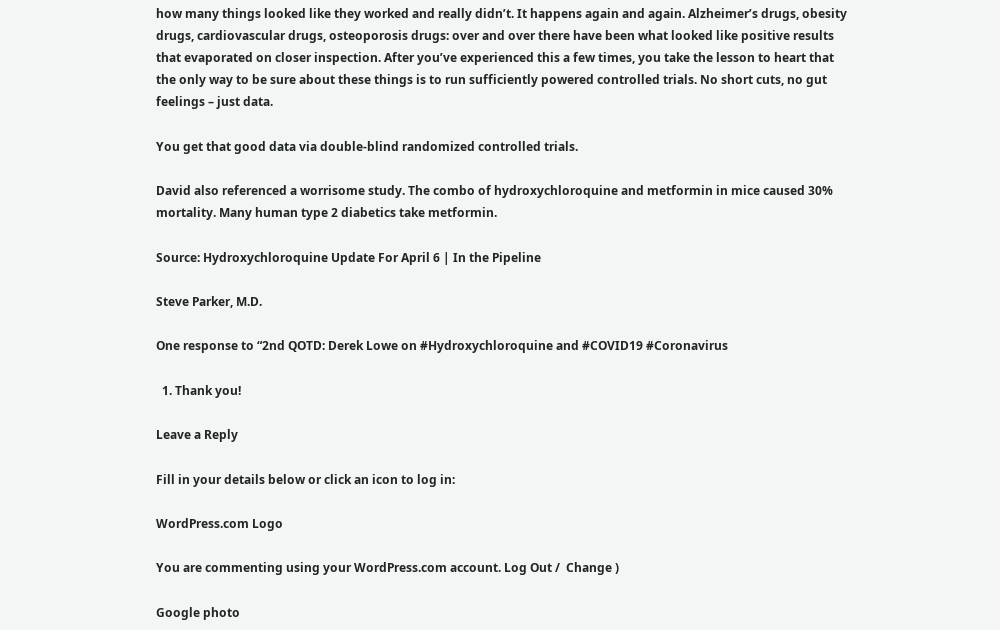how many things looked like they worked and really didn’t. It happens again and again. Alzheimer’s drugs, obesity drugs, cardiovascular drugs, osteoporosis drugs: over and over there have been what looked like positive results that evaporated on closer inspection. After you’ve experienced this a few times, you take the lesson to heart that the only way to be sure about these things is to run sufficiently powered controlled trials. No short cuts, no gut feelings – just data.

You get that good data via double-blind randomized controlled trials.

David also referenced a worrisome study. The combo of hydroxychloroquine and metformin in mice caused 30% mortality. Many human type 2 diabetics take metformin.

Source: Hydroxychloroquine Update For April 6 | In the Pipeline

Steve Parker, M.D.

One response to “2nd QOTD: Derek Lowe on #Hydroxychloroquine and #COVID19 #Coronavirus

  1. Thank you!

Leave a Reply

Fill in your details below or click an icon to log in:

WordPress.com Logo

You are commenting using your WordPress.com account. Log Out /  Change )

Google photo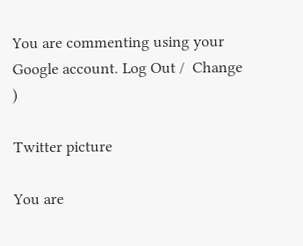You are commenting using your Google account. Log Out /  Change )

Twitter picture

You are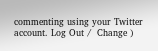commenting using your Twitter account. Log Out /  Change )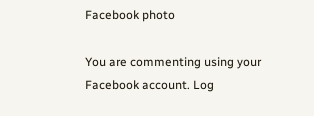Facebook photo

You are commenting using your Facebook account. Log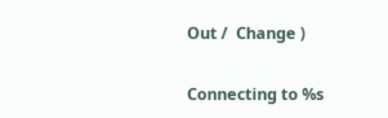Out /  Change )

Connecting to %s